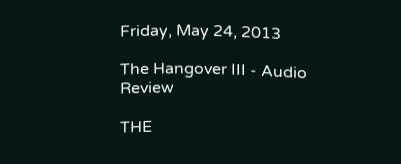Friday, May 24, 2013

The Hangover III - Audio Review

THE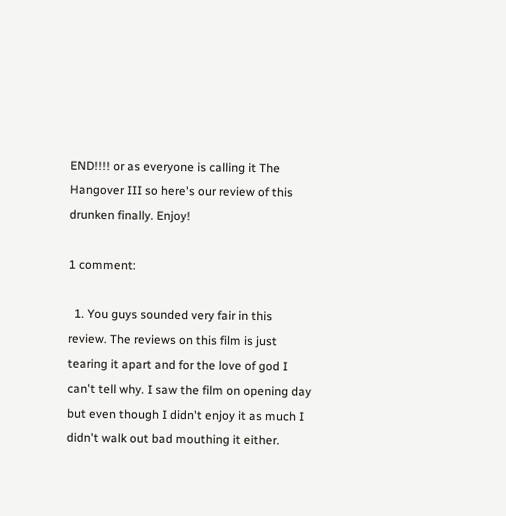END!!!! or as everyone is calling it The Hangover III so here's our review of this drunken finally. Enjoy!

1 comment:

  1. You guys sounded very fair in this review. The reviews on this film is just tearing it apart and for the love of god I can't tell why. I saw the film on opening day but even though I didn't enjoy it as much I didn't walk out bad mouthing it either.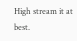High stream it at best.